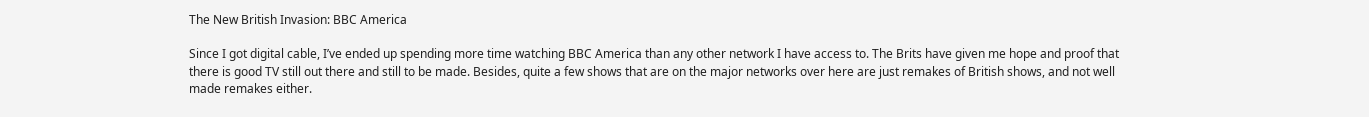The New British Invasion: BBC America

Since I got digital cable, I’ve ended up spending more time watching BBC America than any other network I have access to. The Brits have given me hope and proof that there is good TV still out there and still to be made. Besides, quite a few shows that are on the major networks over here are just remakes of British shows, and not well made remakes either.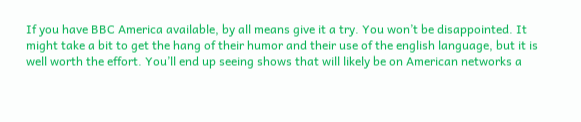If you have BBC America available, by all means give it a try. You won’t be disappointed. It might take a bit to get the hang of their humor and their use of the english language, but it is well worth the effort. You’ll end up seeing shows that will likely be on American networks a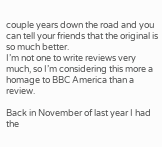couple years down the road and you can tell your friends that the original is so much better.
I’m not one to write reviews very much, so I’m considering this more a homage to BBC America than a review.

Back in November of last year I had the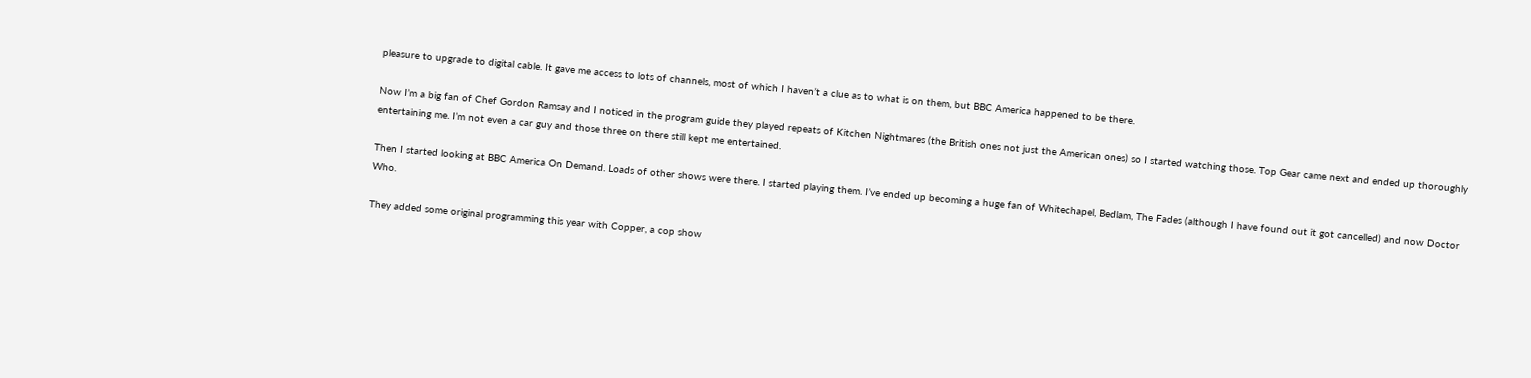pleasure to upgrade to digital cable. It gave me access to lots of channels, most of which I haven’t a clue as to what is on them, but BBC America happened to be there.

Now I’m a big fan of Chef Gordon Ramsay and I noticed in the program guide they played repeats of Kitchen Nightmares (the British ones not just the American ones) so I started watching those. Top Gear came next and ended up thoroughly entertaining me. I’m not even a car guy and those three on there still kept me entertained.

Then I started looking at BBC America On Demand. Loads of other shows were there. I started playing them. I’ve ended up becoming a huge fan of Whitechapel, Bedlam, The Fades (although I have found out it got cancelled) and now Doctor Who.

They added some original programming this year with Copper, a cop show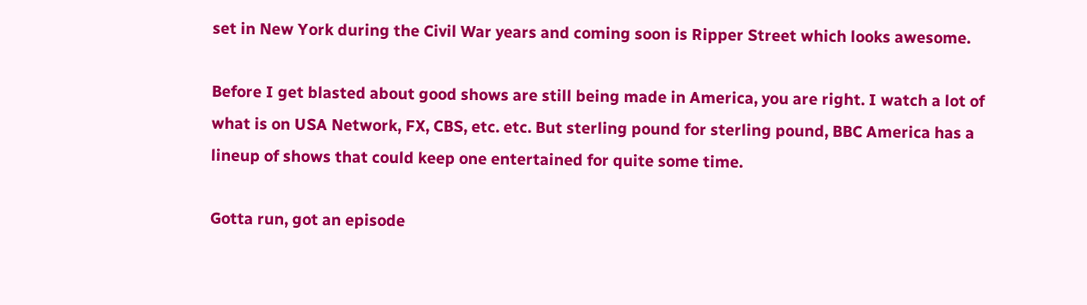set in New York during the Civil War years and coming soon is Ripper Street which looks awesome.

Before I get blasted about good shows are still being made in America, you are right. I watch a lot of what is on USA Network, FX, CBS, etc. etc. But sterling pound for sterling pound, BBC America has a lineup of shows that could keep one entertained for quite some time.

Gotta run, got an episode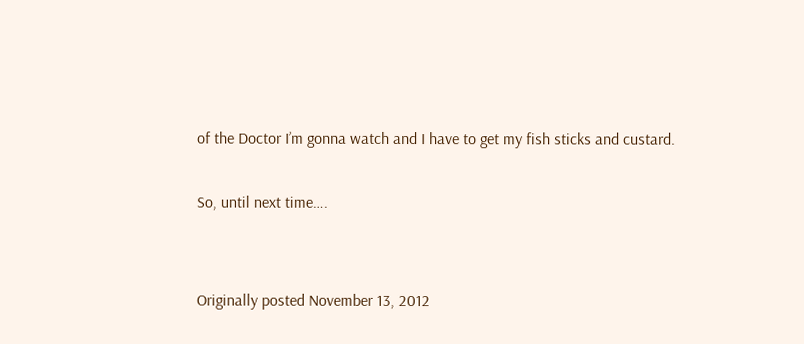of the Doctor I’m gonna watch and I have to get my fish sticks and custard.

So, until next time….


Originally posted November 13, 2012